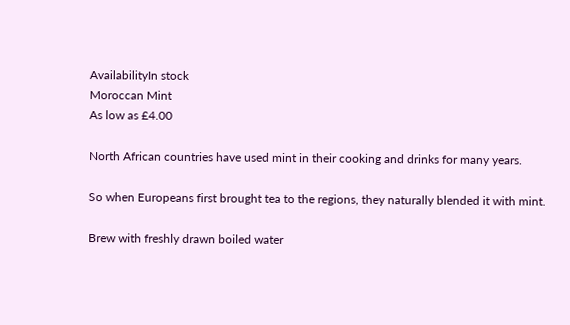AvailabilityIn stock
Moroccan Mint
As low as £4.00

North African countries have used mint in their cooking and drinks for many years.

So when Europeans first brought tea to the regions, they naturally blended it with mint.

Brew with freshly drawn boiled water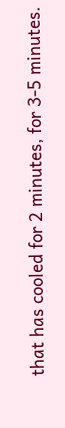that has cooled for 2 minutes, for 3-5 minutes.